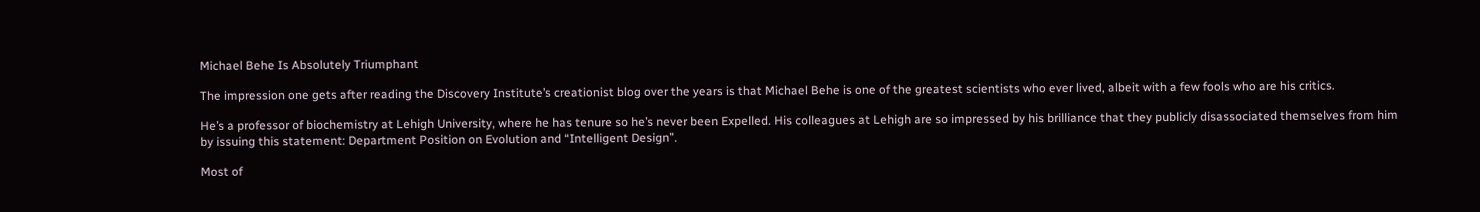Michael Behe Is Absolutely Triumphant

The impression one gets after reading the Discovery Institute’s creationist blog over the years is that Michael Behe is one of the greatest scientists who ever lived, albeit with a few fools who are his critics.

He’s a professor of biochemistry at Lehigh University, where he has tenure so he’s never been Expelled. His colleagues at Lehigh are so impressed by his brilliance that they publicly disassociated themselves from him by issuing this statement: Department Position on Evolution and “Intelligent Design”.

Most of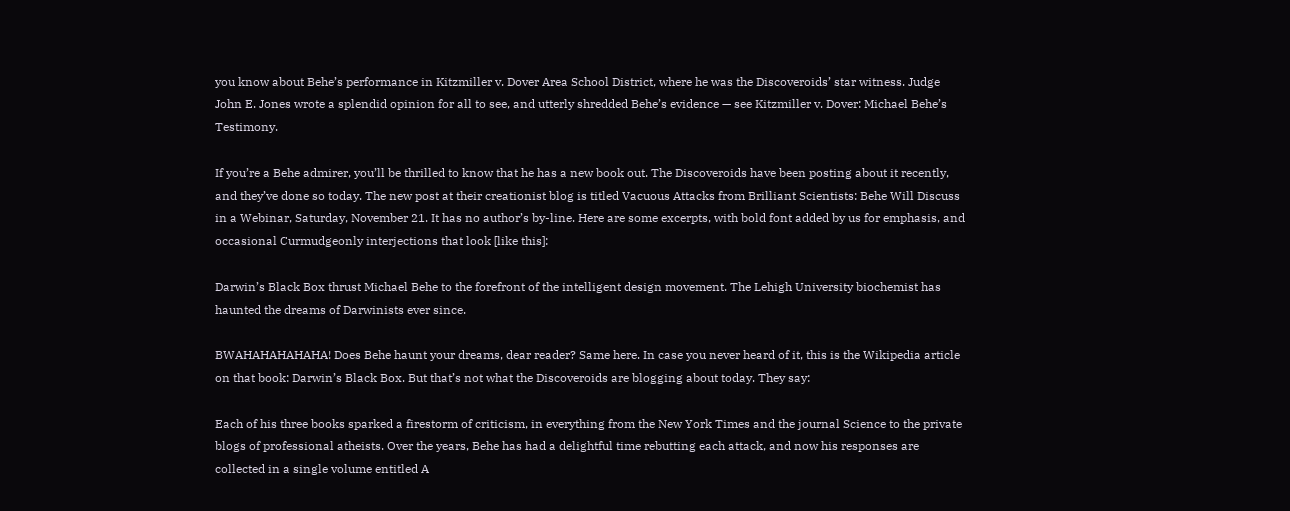you know about Behe’s performance in Kitzmiller v. Dover Area School District, where he was the Discoveroids’ star witness. Judge John E. Jones wrote a splendid opinion for all to see, and utterly shredded Behe’s evidence — see Kitzmiller v. Dover: Michael Behe’s Testimony.

If you’re a Behe admirer, you’ll be thrilled to know that he has a new book out. The Discoveroids have been posting about it recently, and they’ve done so today. The new post at their creationist blog is titled Vacuous Attacks from Brilliant Scientists: Behe Will Discuss in a Webinar, Saturday, November 21. It has no author’s by-line. Here are some excerpts, with bold font added by us for emphasis, and occasional Curmudgeonly interjections that look [like this]:

Darwin’s Black Box thrust Michael Behe to the forefront of the intelligent design movement. The Lehigh University biochemist has haunted the dreams of Darwinists ever since.

BWAHAHAHAHAHA! Does Behe haunt your dreams, dear reader? Same here. In case you never heard of it, this is the Wikipedia article on that book: Darwin’s Black Box. But that’s not what the Discoveroids are blogging about today. They say:

Each of his three books sparked a firestorm of criticism, in everything from the New York Times and the journal Science to the private blogs of professional atheists. Over the years, Behe has had a delightful time rebutting each attack, and now his responses are collected in a single volume entitled A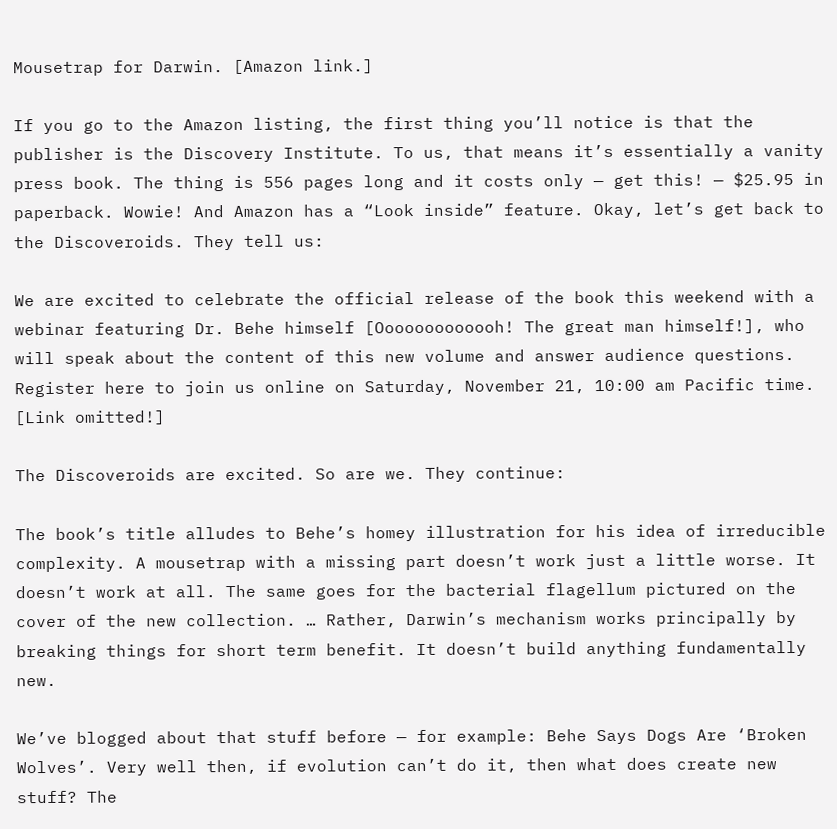Mousetrap for Darwin. [Amazon link.]

If you go to the Amazon listing, the first thing you’ll notice is that the publisher is the Discovery Institute. To us, that means it’s essentially a vanity press book. The thing is 556 pages long and it costs only — get this! — $25.95 in paperback. Wowie! And Amazon has a “Look inside” feature. Okay, let’s get back to the Discoveroids. They tell us:

We are excited to celebrate the official release of the book this weekend with a webinar featuring Dr. Behe himself [Ooooooooooooh! The great man himself!], who will speak about the content of this new volume and answer audience questions. Register here to join us online on Saturday, November 21, 10:00 am Pacific time. [Link omitted!]

The Discoveroids are excited. So are we. They continue:

The book’s title alludes to Behe’s homey illustration for his idea of irreducible complexity. A mousetrap with a missing part doesn’t work just a little worse. It doesn’t work at all. The same goes for the bacterial flagellum pictured on the cover of the new collection. … Rather, Darwin’s mechanism works principally by breaking things for short term benefit. It doesn’t build anything fundamentally new.

We’ve blogged about that stuff before — for example: Behe Says Dogs Are ‘Broken Wolves’. Very well then, if evolution can’t do it, then what does create new stuff? The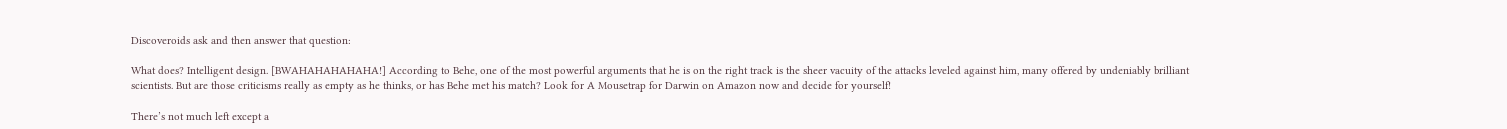Discoveroids ask and then answer that question:

What does? Intelligent design. [BWAHAHAHAHAHA!] According to Behe, one of the most powerful arguments that he is on the right track is the sheer vacuity of the attacks leveled against him, many offered by undeniably brilliant scientists. But are those criticisms really as empty as he thinks, or has Behe met his match? Look for A Mousetrap for Darwin on Amazon now and decide for yourself!

There’s not much left except a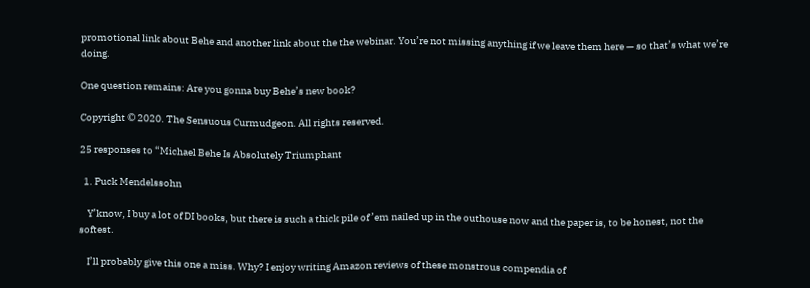promotional link about Behe and another link about the the webinar. You’re not missing anything if we leave them here — so that’s what we’re doing.

One question remains: Are you gonna buy Behe’s new book?

Copyright © 2020. The Sensuous Curmudgeon. All rights reserved.

25 responses to “Michael Behe Is Absolutely Triumphant

  1. Puck Mendelssohn

    Y’know, I buy a lot of DI books, but there is such a thick pile of ’em nailed up in the outhouse now and the paper is, to be honest, not the softest.

    I’ll probably give this one a miss. Why? I enjoy writing Amazon reviews of these monstrous compendia of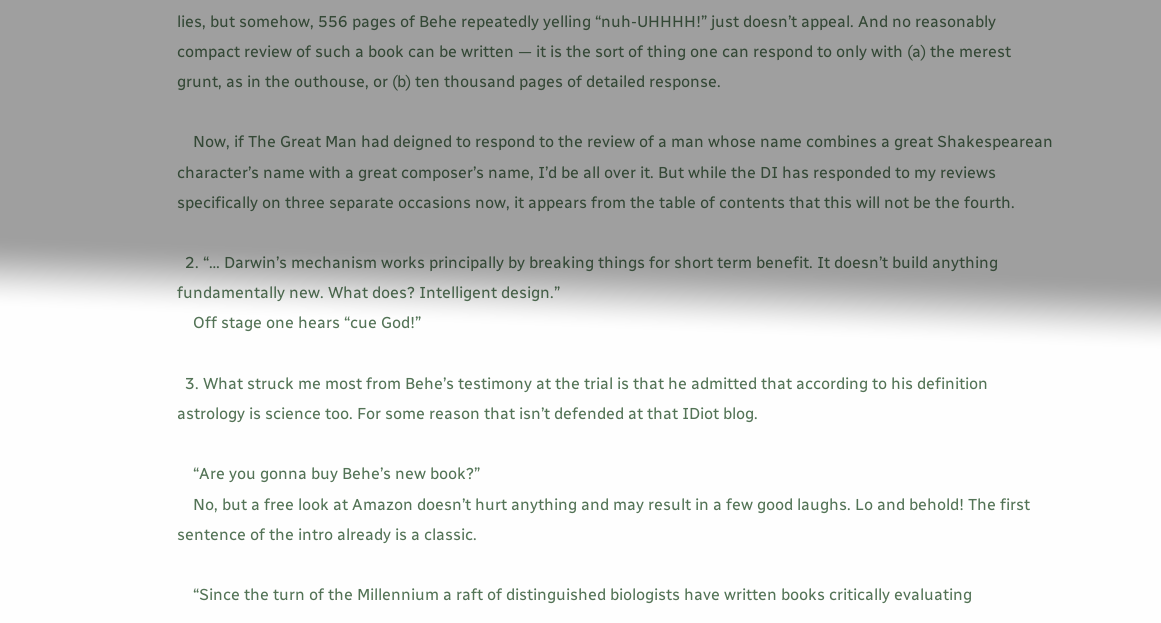lies, but somehow, 556 pages of Behe repeatedly yelling “nuh-UHHHH!” just doesn’t appeal. And no reasonably compact review of such a book can be written — it is the sort of thing one can respond to only with (a) the merest grunt, as in the outhouse, or (b) ten thousand pages of detailed response.

    Now, if The Great Man had deigned to respond to the review of a man whose name combines a great Shakespearean character’s name with a great composer’s name, I’d be all over it. But while the DI has responded to my reviews specifically on three separate occasions now, it appears from the table of contents that this will not be the fourth.

  2. “… Darwin’s mechanism works principally by breaking things for short term benefit. It doesn’t build anything fundamentally new. What does? Intelligent design.”
    Off stage one hears “cue God!”

  3. What struck me most from Behe’s testimony at the trial is that he admitted that according to his definition astrology is science too. For some reason that isn’t defended at that IDiot blog.

    “Are you gonna buy Behe’s new book?”
    No, but a free look at Amazon doesn’t hurt anything and may result in a few good laughs. Lo and behold! The first sentence of the intro already is a classic.

    “Since the turn of the Millennium a raft of distinguished biologists have written books critically evaluating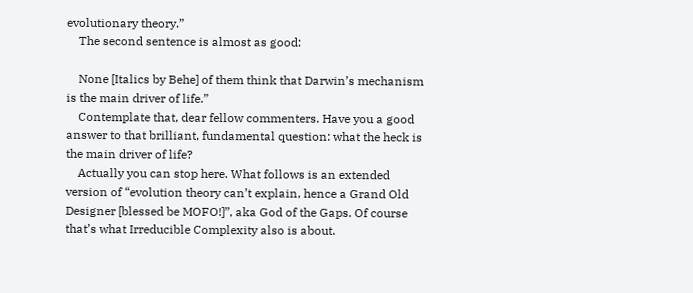evolutionary theory.”
    The second sentence is almost as good:

    None [Italics by Behe] of them think that Darwin’s mechanism is the main driver of life.”
    Contemplate that, dear fellow commenters. Have you a good answer to that brilliant, fundamental question: what the heck is the main driver of life?
    Actually you can stop here. What follows is an extended version of “evolution theory can’t explain, hence a Grand Old Designer [blessed be MOFO!]”, aka God of the Gaps. Of course that’s what Irreducible Complexity also is about.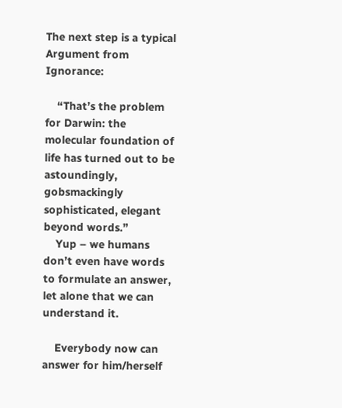The next step is a typical Argument from Ignorance:

    “That’s the problem for Darwin: the molecular foundation of life has turned out to be astoundingly, gobsmackingly sophisticated, elegant beyond words.”
    Yup – we humans don’t even have words to formulate an answer, let alone that we can understand it.

    Everybody now can answer for him/herself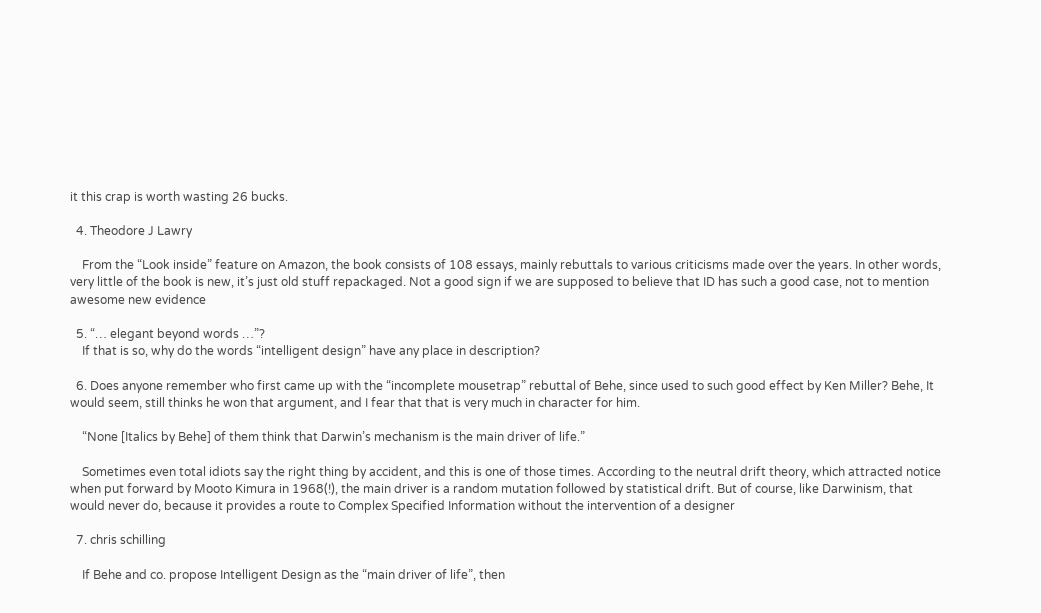it this crap is worth wasting 26 bucks.

  4. Theodore J Lawry

    From the “Look inside” feature on Amazon, the book consists of 108 essays, mainly rebuttals to various criticisms made over the years. In other words, very little of the book is new, it’s just old stuff repackaged. Not a good sign if we are supposed to believe that ID has such a good case, not to mention awesome new evidence

  5. “… elegant beyond words …”?
    If that is so, why do the words “intelligent design” have any place in description?

  6. Does anyone remember who first came up with the “incomplete mousetrap” rebuttal of Behe, since used to such good effect by Ken Miller? Behe, It would seem, still thinks he won that argument, and I fear that that is very much in character for him.

    “None [Italics by Behe] of them think that Darwin’s mechanism is the main driver of life.”

    Sometimes even total idiots say the right thing by accident, and this is one of those times. According to the neutral drift theory, which attracted notice when put forward by Mooto Kimura in 1968(!), the main driver is a random mutation followed by statistical drift. But of course, like Darwinism, that would never do, because it provides a route to Complex Specified Information without the intervention of a designer

  7. chris schilling

    If Behe and co. propose Intelligent Design as the “main driver of life”, then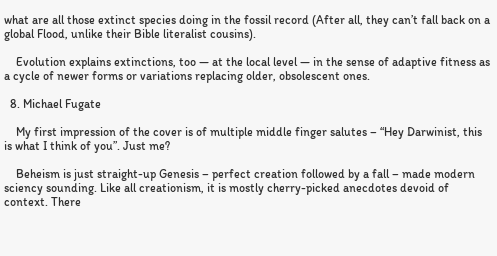what are all those extinct species doing in the fossil record (After all, they can’t fall back on a global Flood, unlike their Bible literalist cousins).

    Evolution explains extinctions, too — at the local level — in the sense of adaptive fitness as a cycle of newer forms or variations replacing older, obsolescent ones.

  8. Michael Fugate

    My first impression of the cover is of multiple middle finger salutes – “Hey Darwinist, this is what I think of you”. Just me?

    Beheism is just straight-up Genesis – perfect creation followed by a fall – made modern sciency sounding. Like all creationism, it is mostly cherry-picked anecdotes devoid of context. There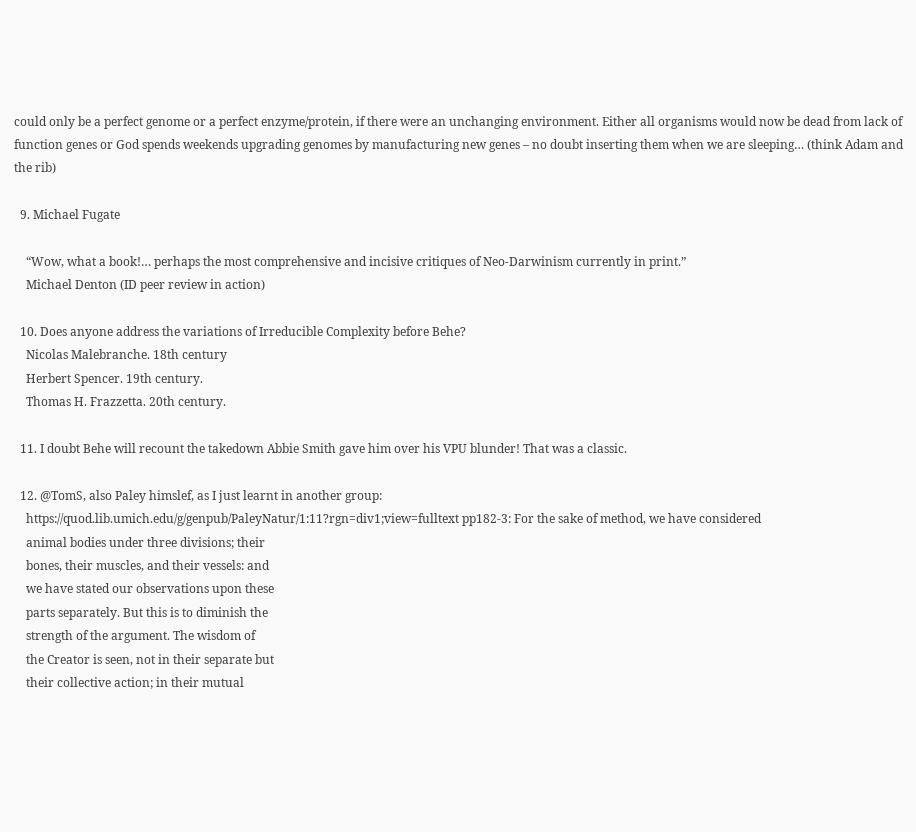could only be a perfect genome or a perfect enzyme/protein, if there were an unchanging environment. Either all organisms would now be dead from lack of function genes or God spends weekends upgrading genomes by manufacturing new genes – no doubt inserting them when we are sleeping… (think Adam and the rib)

  9. Michael Fugate

    “Wow, what a book!… perhaps the most comprehensive and incisive critiques of Neo-Darwinism currently in print.”
    Michael Denton (ID peer review in action)

  10. Does anyone address the variations of Irreducible Complexity before Behe?
    Nicolas Malebranche. 18th century
    Herbert Spencer. 19th century.
    Thomas H. Frazzetta. 20th century.

  11. I doubt Behe will recount the takedown Abbie Smith gave him over his VPU blunder! That was a classic.

  12. @TomS, also Paley himslef, as I just learnt in another group:
    https://quod.lib.umich.edu/g/genpub/PaleyNatur/1:11?rgn=div1;view=fulltext pp182-3: For the sake of method, we have considered
    animal bodies under three divisions; their
    bones, their muscles, and their vessels: and
    we have stated our observations upon these
    parts separately. But this is to diminish the
    strength of the argument. The wisdom of
    the Creator is seen, not in their separate but
    their collective action; in their mutual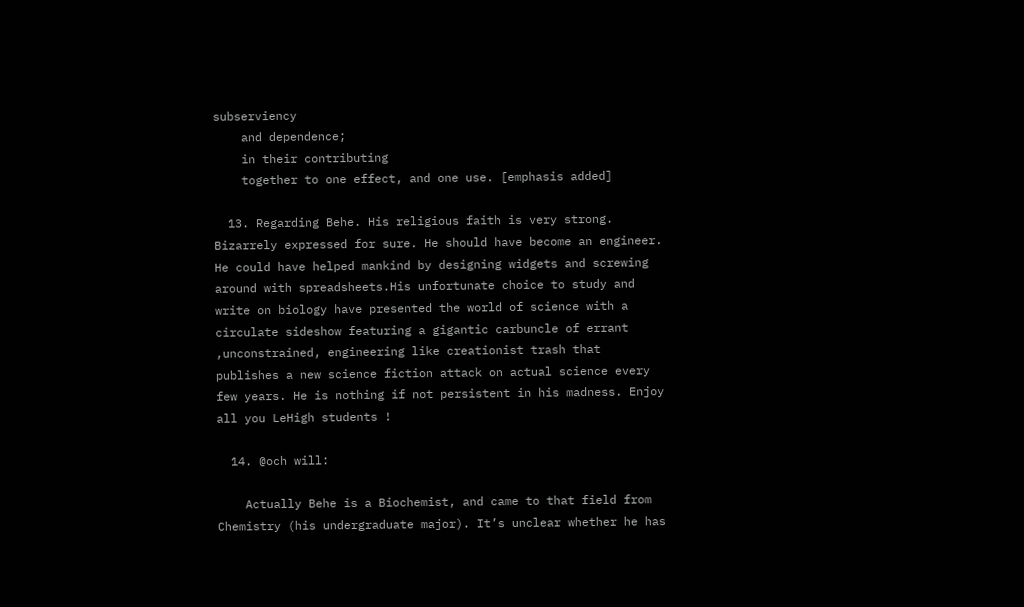subserviency
    and dependence;
    in their contributing
    together to one effect, and one use. [emphasis added]

  13. Regarding Behe. His religious faith is very strong. Bizarrely expressed for sure. He should have become an engineer. He could have helped mankind by designing widgets and screwing around with spreadsheets.His unfortunate choice to study and write on biology have presented the world of science with a circulate sideshow featuring a gigantic carbuncle of errant ,unconstrained, engineering like creationist trash that publishes a new science fiction attack on actual science every few years. He is nothing if not persistent in his madness. Enjoy all you LeHigh students !

  14. @och will:

    Actually Behe is a Biochemist, and came to that field from Chemistry (his undergraduate major). It’s unclear whether he has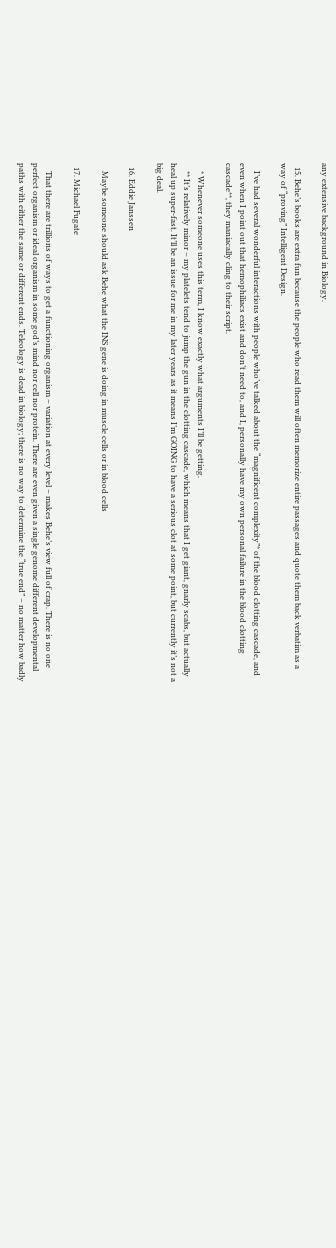any extensive background in Biology.

  15. Behe’s books are extra fun because the people who read them will often memorize entire passages and quote them back verbatim as a way of “proving” Intelligent Design.

    I’ve had several wonderful interactions with people who’ve talked about the “magnificent complexity”* of the blood clotting cascade, and even when I point out that hemophiliacs exist and don’t need to, and I, personally have my own personal failure in the blood clotting cascade**, they maniacally cling to their script.

    * Whenever someone uses this term, I know exactly what arguments I’ll be getting.
    ** It’s relatively minor – my platelets tend to jump the gun in the clotting cascade, which means that I get giant, gnarly scabs, but actually heal up super-fast. It’ll be an issue for me in my later years as it means I’m GOING to have a serious clot at some point, but currently it’s not a big deal.

  16. Eddie Janssen

    Maybe someone should ask Behe what the INS gene is doing in muscle cells or in blood cells

  17. Michael Fugate

    That there are trillions of ways to get a functioning organism – variation at every level – makes Behe’s view full of crap. There is no one perfect organism or ideal organism in some god’s mind nor cell nor protein. There are even given a single genome different developmental paths with either the same or different ends. Teleology is dead in biology; there is no way to determine the “true end” – no matter how badly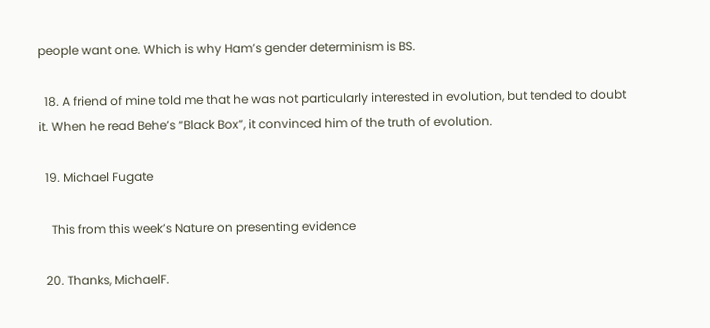people want one. Which is why Ham’s gender determinism is BS.

  18. A friend of mine told me that he was not particularly interested in evolution, but tended to doubt it. When he read Behe’s “Black Box”, it convinced him of the truth of evolution.

  19. Michael Fugate

    This from this week’s Nature on presenting evidence

  20. Thanks, MichaelF.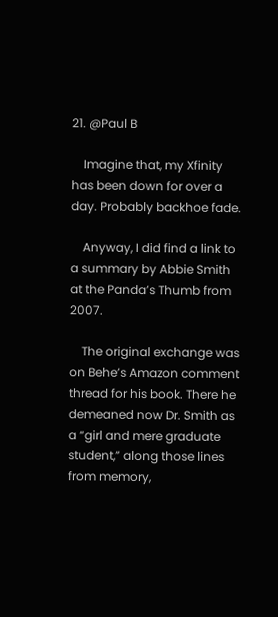21. @Paul B

    Imagine that, my Xfinity has been down for over a day. Probably backhoe fade.

    Anyway, I did find a link to a summary by Abbie Smith at the Panda’s Thumb from 2007.

    The original exchange was on Behe’s Amazon comment thread for his book. There he demeaned now Dr. Smith as a “girl and mere graduate student,” along those lines from memory,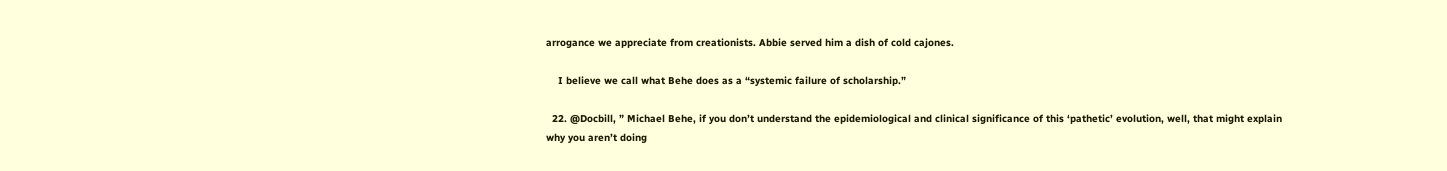arrogance we appreciate from creationists. Abbie served him a dish of cold cajones.

    I believe we call what Behe does as a “systemic failure of scholarship.”

  22. @Docbill, ” Michael Behe, if you don’t understand the epidemiological and clinical significance of this ‘pathetic’ evolution, well, that might explain why you aren’t doing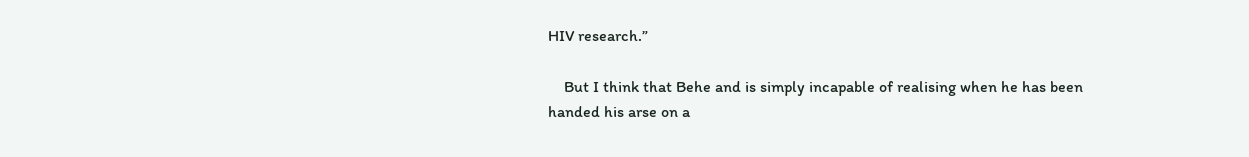HIV research.”

    But I think that Behe and is simply incapable of realising when he has been handed his arse on a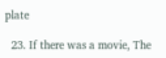plate

  23. If there was a movie, The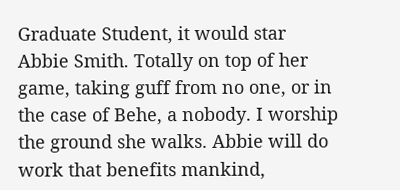Graduate Student, it would star Abbie Smith. Totally on top of her game, taking guff from no one, or in the case of Behe, a nobody. I worship the ground she walks. Abbie will do work that benefits mankind,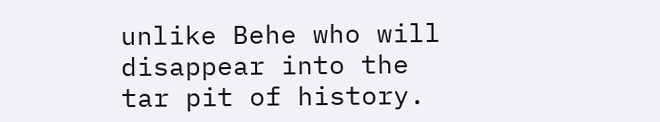unlike Behe who will disappear into the tar pit of history.